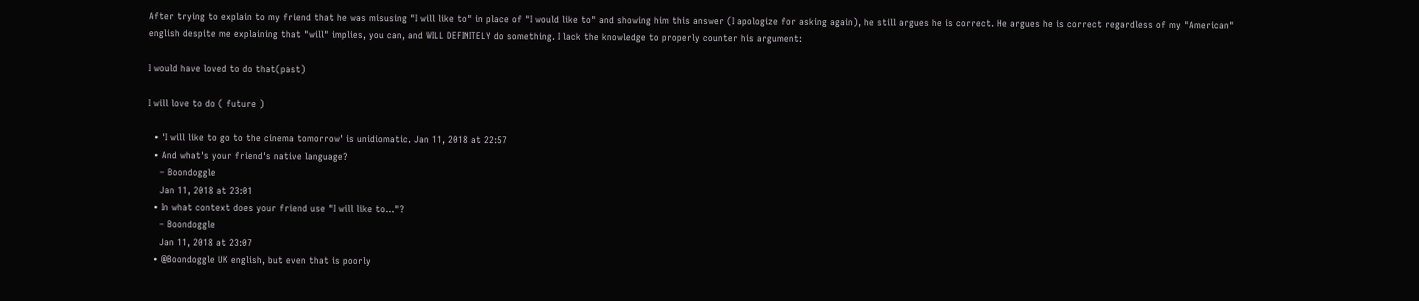After trying to explain to my friend that he was misusing "I will like to" in place of "I would like to" and showing him this answer (I apologize for asking again), he still argues he is correct. He argues he is correct regardless of my "American" english despite me explaining that "will" implies, you can, and WILL DEFINITELY do something. I lack the knowledge to properly counter his argument:

I would have loved to do that(past)

I will love to do ( future )

  • 'I will like to go to the cinema tomorrow' is unidiomatic. Jan 11, 2018 at 22:57
  • And what's your friend's native language?
    – Boondoggle
    Jan 11, 2018 at 23:01
  • In what context does your friend use "I will like to..."?
    – Boondoggle
    Jan 11, 2018 at 23:07
  • @Boondoggle UK english, but even that is poorly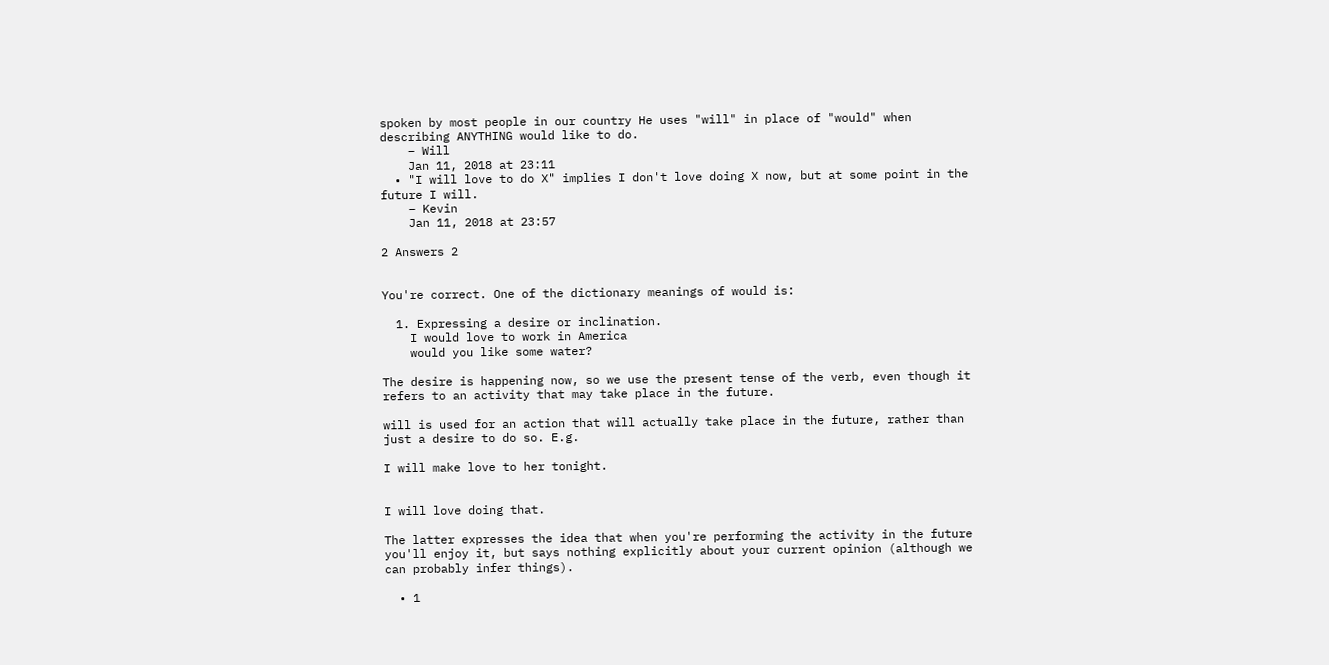spoken by most people in our country He uses "will" in place of "would" when describing ANYTHING would like to do.
    – Will
    Jan 11, 2018 at 23:11
  • "I will love to do X" implies I don't love doing X now, but at some point in the future I will.
    – Kevin
    Jan 11, 2018 at 23:57

2 Answers 2


You're correct. One of the dictionary meanings of would is:

  1. Expressing a desire or inclination.
    I would love to work in America
    would you like some water?

The desire is happening now, so we use the present tense of the verb, even though it refers to an activity that may take place in the future.

will is used for an action that will actually take place in the future, rather than just a desire to do so. E.g.

I will make love to her tonight.


I will love doing that.

The latter expresses the idea that when you're performing the activity in the future you'll enjoy it, but says nothing explicitly about your current opinion (although we can probably infer things).

  • 1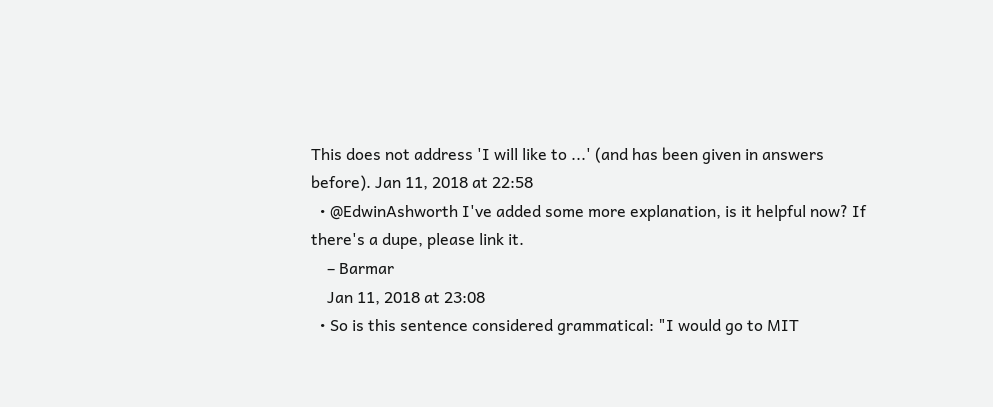This does not address 'I will like to ...' (and has been given in answers before). Jan 11, 2018 at 22:58
  • @EdwinAshworth I've added some more explanation, is it helpful now? If there's a dupe, please link it.
    – Barmar
    Jan 11, 2018 at 23:08
  • So is this sentence considered grammatical: "I would go to MIT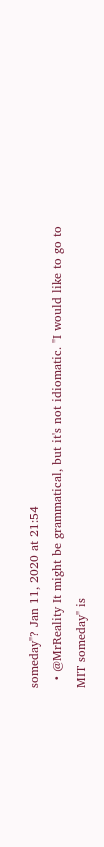someday"? Jan 11, 2020 at 21:54
  • @MrReality It might be grammatical, but it's not idiomatic. "I would like to go to MIT someday" is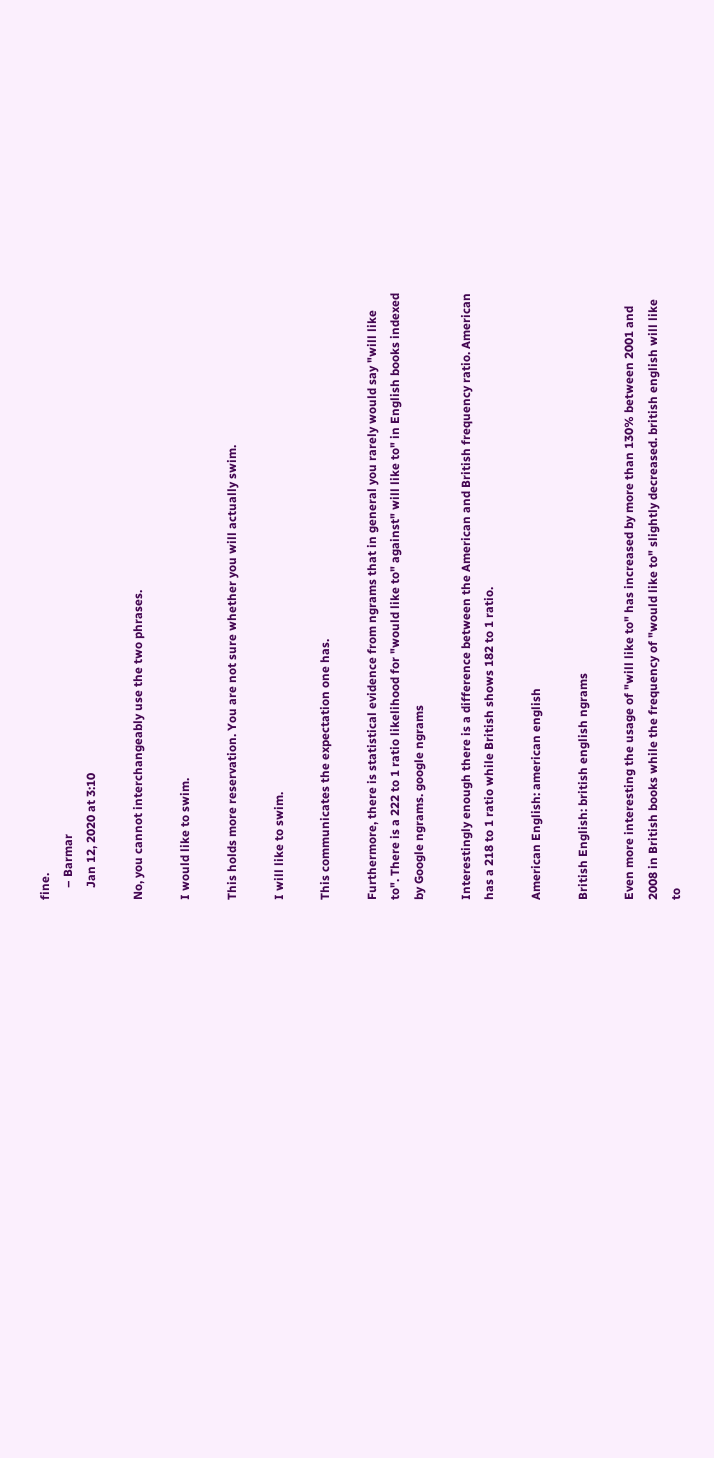fine.
    – Barmar
    Jan 12, 2020 at 3:10

No, you cannot interchangeably use the two phrases.

I would like to swim.

This holds more reservation. You are not sure whether you will actually swim.

I will like to swim.

This communicates the expectation one has.

Furthermore, there is statistical evidence from ngrams that in general you rarely would say "will like to". There is a 222 to 1 ratio likelihood for "would like to" against" will like to" in English books indexed by Google ngrams. google ngrams

Interestingly enough there is a difference between the American and British frequency ratio. American has a 218 to 1 ratio while British shows 182 to 1 ratio.

American English: american english

British English: british english ngrams

Even more interesting the usage of "will like to" has increased by more than 130% between 2001 and 2008 in British books while the frequency of "would like to" slightly decreased. british english will like to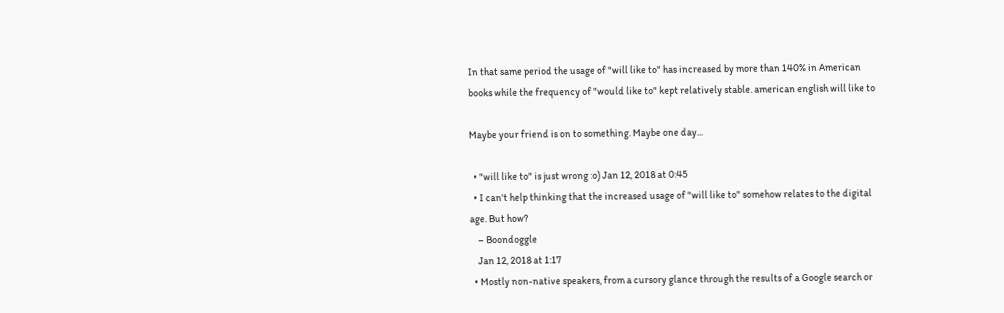In that same period the usage of "will like to" has increased by more than 140% in American books while the frequency of "would like to" kept relatively stable. american english will like to

Maybe your friend is on to something. Maybe one day...

  • "will like to" is just wrong :o) Jan 12, 2018 at 0:45
  • I can't help thinking that the increased usage of "will like to" somehow relates to the digital age. But how?
    – Boondoggle
    Jan 12, 2018 at 1:17
  • Mostly non-native speakers, from a cursory glance through the results of a Google search or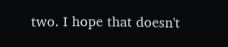two. I hope that doesn't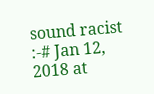sound racist :-# Jan 12, 2018 at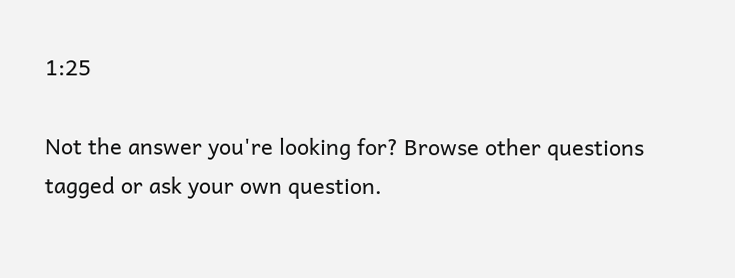1:25

Not the answer you're looking for? Browse other questions tagged or ask your own question.